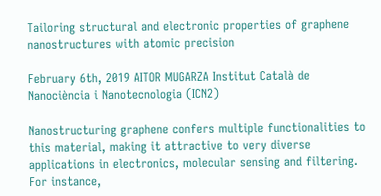Tailoring structural and electronic properties of graphene nanostructures with atomic precision

February 6th, 2019 AITOR MUGARZA Institut Català de Nanociència i Nanotecnologia (ICN2)

Nanostructuring graphene confers multiple functionalities to this material, making it attractive to very diverse applications in electronics, molecular sensing and filtering. For instance,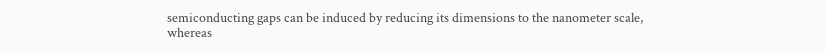semiconducting gaps can be induced by reducing its dimensions to the nanometer scale, whereas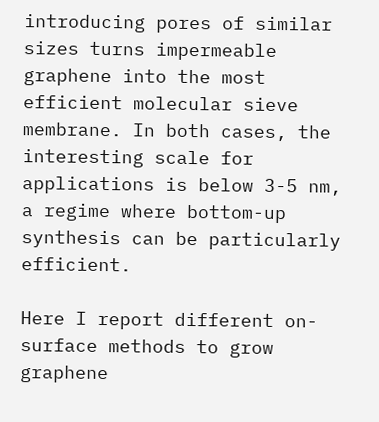introducing pores of similar sizes turns impermeable graphene into the most efficient molecular sieve membrane. In both cases, the interesting scale for applications is below 3-5 nm, a regime where bottom-up synthesis can be particularly efficient.

Here I report different on-surface methods to grow graphene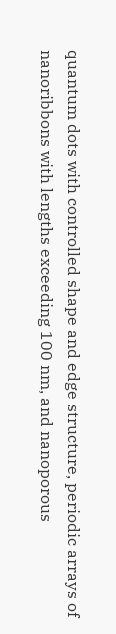quantum dots with controlled shape and edge structure, periodic arrays of nanoribbons with lengths exceeding 100 nm, and nanoporous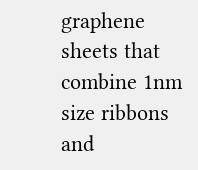graphene sheets that combine 1nm size ribbons and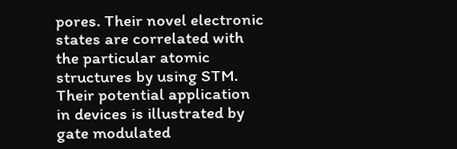pores. Their novel electronic states are correlated with the particular atomic structures by using STM. Their potential application in devices is illustrated by gate modulated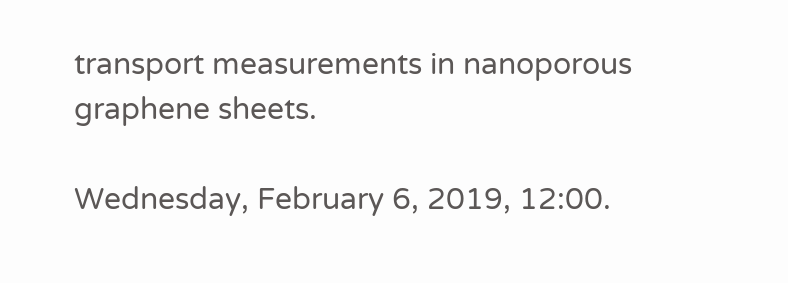transport measurements in nanoporous graphene sheets.

Wednesday, February 6, 2019, 12:00.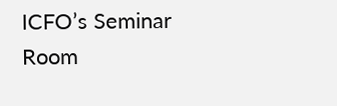ICFO’s Seminar Room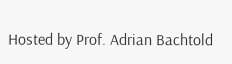Hosted by Prof. Adrian Bachtold